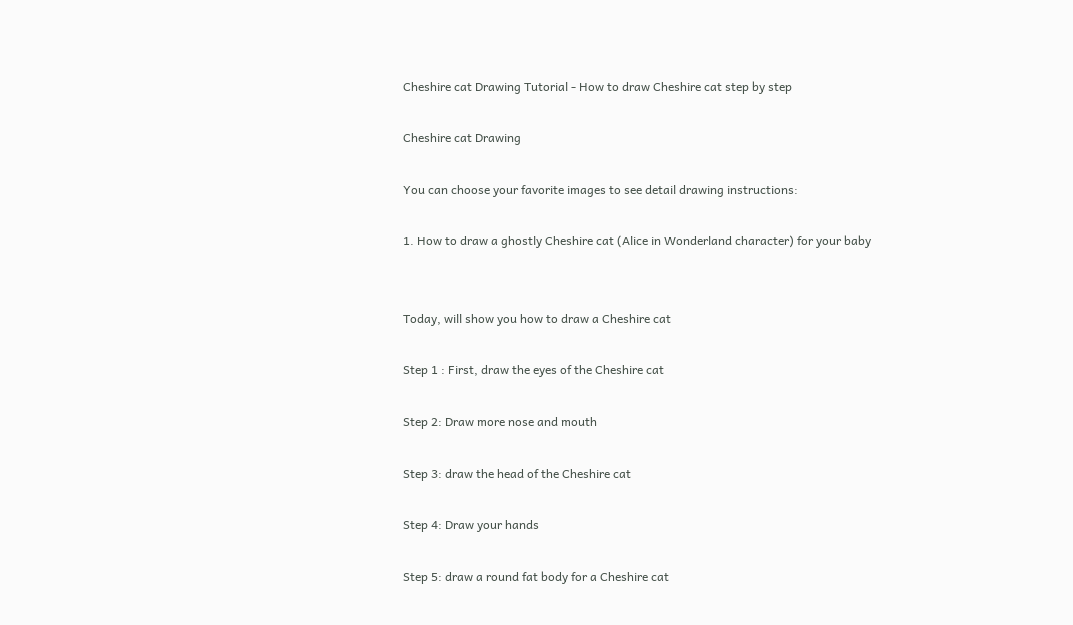Cheshire cat Drawing Tutorial - How to draw Cheshire cat step by step

Cheshire cat Drawing

You can choose your favorite images to see detail drawing instructions:

1. How to draw a ghostly Cheshire cat (Alice in Wonderland character) for your baby


Today, will show you how to draw a Cheshire cat

Step 1 : First, draw the eyes of the Cheshire cat

Step 2: Draw more nose and mouth

Step 3: draw the head of the Cheshire cat

Step 4: Draw your hands

Step 5: draw a round fat body for a Cheshire cat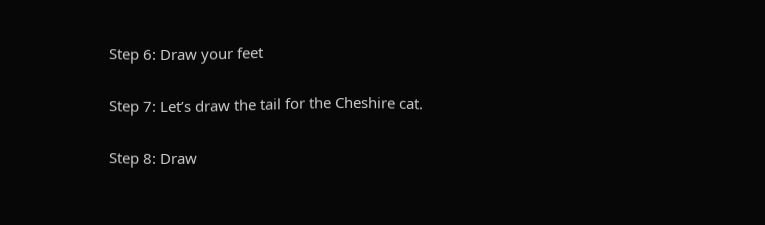Step 6: Draw your feet

Step 7: Let’s draw the tail for the Cheshire cat.

Step 8: Draw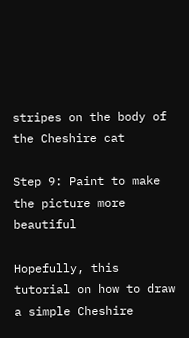stripes on the body of the Cheshire cat

Step 9: Paint to make the picture more beautiful

Hopefully, this tutorial on how to draw a simple Cheshire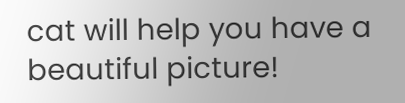cat will help you have a beautiful picture!